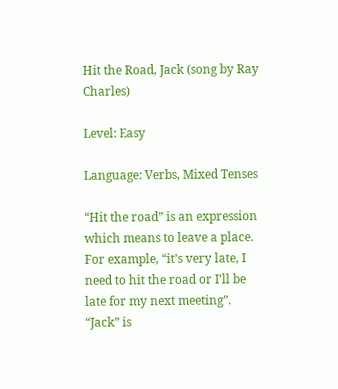Hit the Road, Jack (song by Ray Charles)

Level: Easy

Language: Verbs, Mixed Tenses

“Hit the road” is an expression which means to leave a place. For example, “it’s very late, I need to hit the road or I’ll be late for my next meeting”. “Jack” is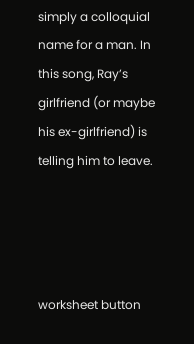simply a colloquial name for a man. In this song, Ray’s girlfriend (or maybe his ex-girlfriend) is telling him to leave.




worksheet button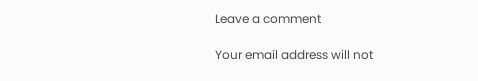Leave a comment

Your email address will not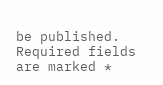be published. Required fields are marked *